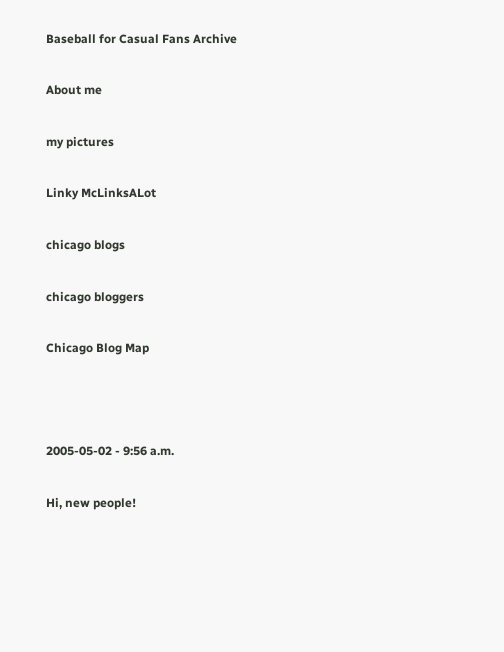Baseball for Casual Fans Archive

About me

my pictures

Linky McLinksALot

chicago blogs

chicago bloggers

Chicago Blog Map



2005-05-02 - 9:56 a.m.

Hi, new people!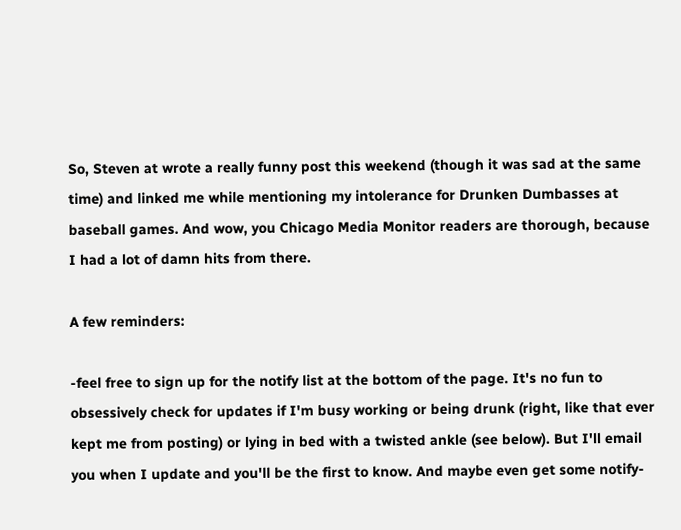So, Steven at wrote a really funny post this weekend (though it was sad at the same time) and linked me while mentioning my intolerance for Drunken Dumbasses at baseball games. And wow, you Chicago Media Monitor readers are thorough, because I had a lot of damn hits from there.

A few reminders:

-feel free to sign up for the notify list at the bottom of the page. It's no fun to obsessively check for updates if I'm busy working or being drunk (right, like that ever kept me from posting) or lying in bed with a twisted ankle (see below). But I'll email you when I update and you'll be the first to know. And maybe even get some notify-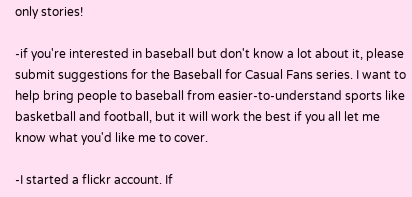only stories!

-if you're interested in baseball but don't know a lot about it, please submit suggestions for the Baseball for Casual Fans series. I want to help bring people to baseball from easier-to-understand sports like basketball and football, but it will work the best if you all let me know what you'd like me to cover.

-I started a flickr account. If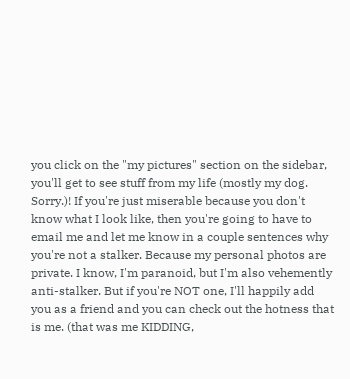you click on the "my pictures" section on the sidebar, you'll get to see stuff from my life (mostly my dog. Sorry.)! If you're just miserable because you don't know what I look like, then you're going to have to email me and let me know in a couple sentences why you're not a stalker. Because my personal photos are private. I know, I'm paranoid, but I'm also vehemently anti-stalker. But if you're NOT one, I'll happily add you as a friend and you can check out the hotness that is me. (that was me KIDDING,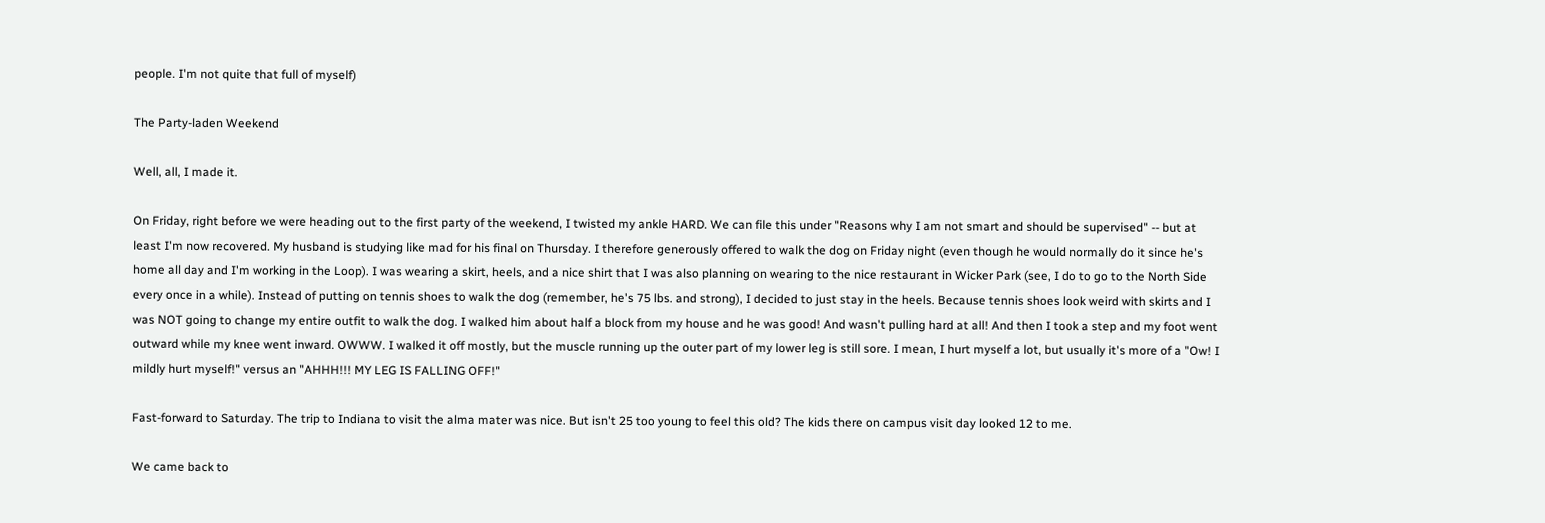people. I'm not quite that full of myself)

The Party-laden Weekend

Well, all, I made it.

On Friday, right before we were heading out to the first party of the weekend, I twisted my ankle HARD. We can file this under "Reasons why I am not smart and should be supervised" -- but at least I'm now recovered. My husband is studying like mad for his final on Thursday. I therefore generously offered to walk the dog on Friday night (even though he would normally do it since he's home all day and I'm working in the Loop). I was wearing a skirt, heels, and a nice shirt that I was also planning on wearing to the nice restaurant in Wicker Park (see, I do to go to the North Side every once in a while). Instead of putting on tennis shoes to walk the dog (remember, he's 75 lbs. and strong), I decided to just stay in the heels. Because tennis shoes look weird with skirts and I was NOT going to change my entire outfit to walk the dog. I walked him about half a block from my house and he was good! And wasn't pulling hard at all! And then I took a step and my foot went outward while my knee went inward. OWWW. I walked it off mostly, but the muscle running up the outer part of my lower leg is still sore. I mean, I hurt myself a lot, but usually it's more of a "Ow! I mildly hurt myself!" versus an "AHHH!!! MY LEG IS FALLING OFF!"

Fast-forward to Saturday. The trip to Indiana to visit the alma mater was nice. But isn't 25 too young to feel this old? The kids there on campus visit day looked 12 to me.

We came back to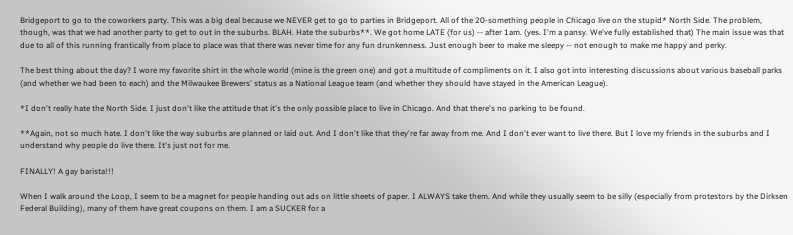Bridgeport to go to the coworkers party. This was a big deal because we NEVER get to go to parties in Bridgeport. All of the 20-something people in Chicago live on the stupid* North Side. The problem, though, was that we had another party to get to out in the suburbs. BLAH. Hate the suburbs**. We got home LATE (for us) -- after 1am. (yes. I'm a pansy. We've fully established that) The main issue was that due to all of this running frantically from place to place was that there was never time for any fun drunkenness. Just enough beer to make me sleepy -- not enough to make me happy and perky.

The best thing about the day? I wore my favorite shirt in the whole world (mine is the green one) and got a multitude of compliments on it. I also got into interesting discussions about various baseball parks (and whether we had been to each) and the Milwaukee Brewers' status as a National League team (and whether they should have stayed in the American League).

*I don't really hate the North Side. I just don't like the attitude that it's the only possible place to live in Chicago. And that there's no parking to be found.

**Again, not so much hate. I don't like the way suburbs are planned or laid out. And I don't like that they're far away from me. And I don't ever want to live there. But I love my friends in the suburbs and I understand why people do live there. It's just not for me.

FINALLY! A gay barista!!!

When I walk around the Loop, I seem to be a magnet for people handing out ads on little sheets of paper. I ALWAYS take them. And while they usually seem to be silly (especially from protestors by the Dirksen Federal Building), many of them have great coupons on them. I am a SUCKER for a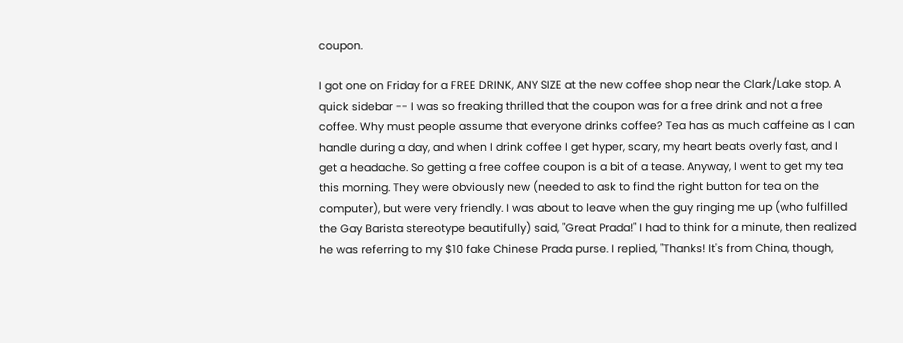coupon.

I got one on Friday for a FREE DRINK, ANY SIZE at the new coffee shop near the Clark/Lake stop. A quick sidebar -- I was so freaking thrilled that the coupon was for a free drink and not a free coffee. Why must people assume that everyone drinks coffee? Tea has as much caffeine as I can handle during a day, and when I drink coffee I get hyper, scary, my heart beats overly fast, and I get a headache. So getting a free coffee coupon is a bit of a tease. Anyway, I went to get my tea this morning. They were obviously new (needed to ask to find the right button for tea on the computer), but were very friendly. I was about to leave when the guy ringing me up (who fulfilled the Gay Barista stereotype beautifully) said, "Great Prada!" I had to think for a minute, then realized he was referring to my $10 fake Chinese Prada purse. I replied, "Thanks! It's from China, though,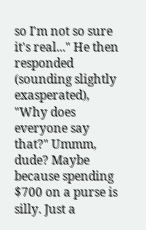so I'm not so sure it's real..." He then responded (sounding slightly exasperated), "Why does everyone say that?" Ummm, dude? Maybe because spending $700 on a purse is silly. Just a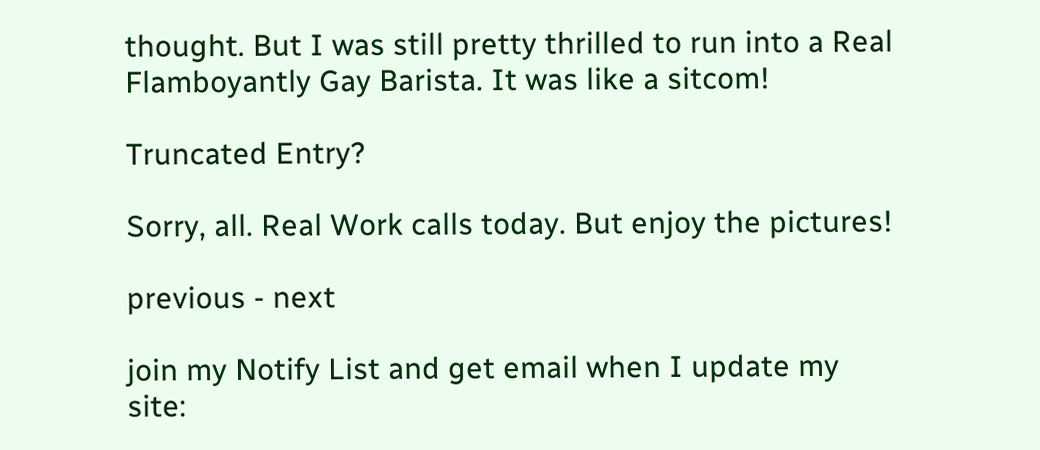thought. But I was still pretty thrilled to run into a Real Flamboyantly Gay Barista. It was like a sitcom!

Truncated Entry?

Sorry, all. Real Work calls today. But enjoy the pictures!

previous - next

join my Notify List and get email when I update my site: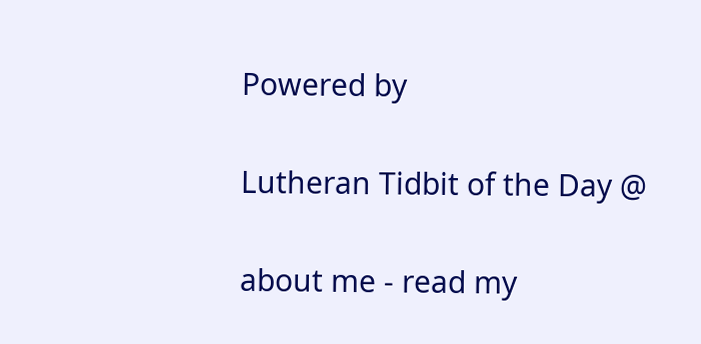Powered by

Lutheran Tidbit of the Day @

about me - read my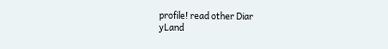profile! read other Diar
yLand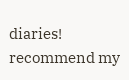diaries! recommend my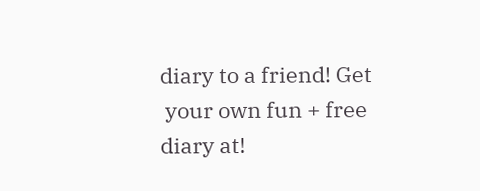diary to a friend! Get
 your own fun + free diary at!